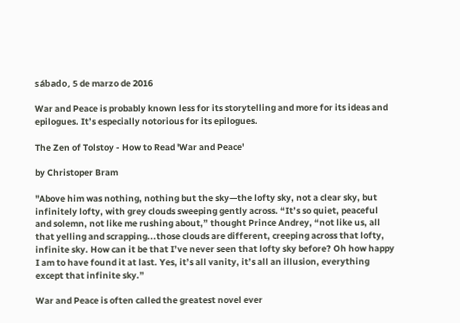sábado, 5 de marzo de 2016

War and Peace is probably known less for its storytelling and more for its ideas and epilogues. It’s especially notorious for its epilogues.

The Zen of Tolstoy - How to Read 'War and Peace'

by Christoper Bram

"Above him was nothing, nothing but the sky—the lofty sky, not a clear sky, but infinitely lofty, with grey clouds sweeping gently across. “It’s so quiet, peaceful and solemn, not like me rushing about,” thought Prince Andrey, “not like us, all that yelling and scrapping...those clouds are different, creeping across that lofty, infinite sky. How can it be that I’ve never seen that lofty sky before? Oh how happy I am to have found it at last. Yes, it’s all vanity, it’s all an illusion, everything except that infinite sky.”

War and Peace is often called the greatest novel ever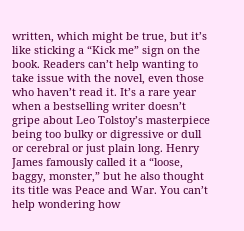written, which might be true, but it’s like sticking a “Kick me” sign on the book. Readers can’t help wanting to take issue with the novel, even those who haven’t read it. It’s a rare year when a bestselling writer doesn’t gripe about Leo Tolstoy’s masterpiece being too bulky or digressive or dull or cerebral or just plain long. Henry James famously called it a “loose, baggy, monster,” but he also thought its title was Peace and War. You can’t help wondering how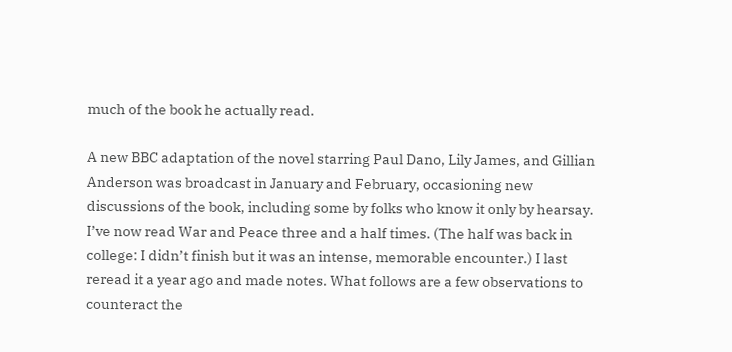much of the book he actually read.

A new BBC adaptation of the novel starring Paul Dano, Lily James, and Gillian Anderson was broadcast in January and February, occasioning new discussions of the book, including some by folks who know it only by hearsay. I’ve now read War and Peace three and a half times. (The half was back in college: I didn’t finish but it was an intense, memorable encounter.) I last reread it a year ago and made notes. What follows are a few observations to counteract the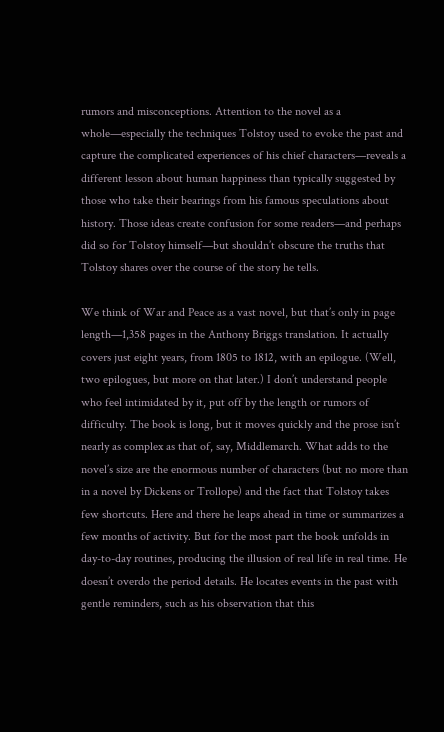rumors and misconceptions. Attention to the novel as a whole—especially the techniques Tolstoy used to evoke the past and capture the complicated experiences of his chief characters—reveals a different lesson about human happiness than typically suggested by those who take their bearings from his famous speculations about history. Those ideas create confusion for some readers—and perhaps did so for Tolstoy himself—but shouldn’t obscure the truths that Tolstoy shares over the course of the story he tells.

We think of War and Peace as a vast novel, but that’s only in page length—1,358 pages in the Anthony Briggs translation. It actually covers just eight years, from 1805 to 1812, with an epilogue. (Well, two epilogues, but more on that later.) I don’t understand people who feel intimidated by it, put off by the length or rumors of difficulty. The book is long, but it moves quickly and the prose isn’t nearly as complex as that of, say, Middlemarch. What adds to the novel’s size are the enormous number of characters (but no more than in a novel by Dickens or Trollope) and the fact that Tolstoy takes few shortcuts. Here and there he leaps ahead in time or summarizes a few months of activity. But for the most part the book unfolds in day-to-day routines, producing the illusion of real life in real time. He doesn’t overdo the period details. He locates events in the past with gentle reminders, such as his observation that this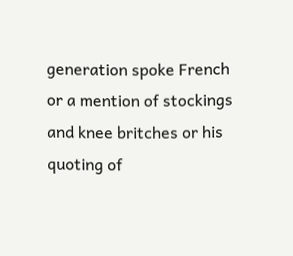generation spoke French or a mention of stockings and knee britches or his quoting of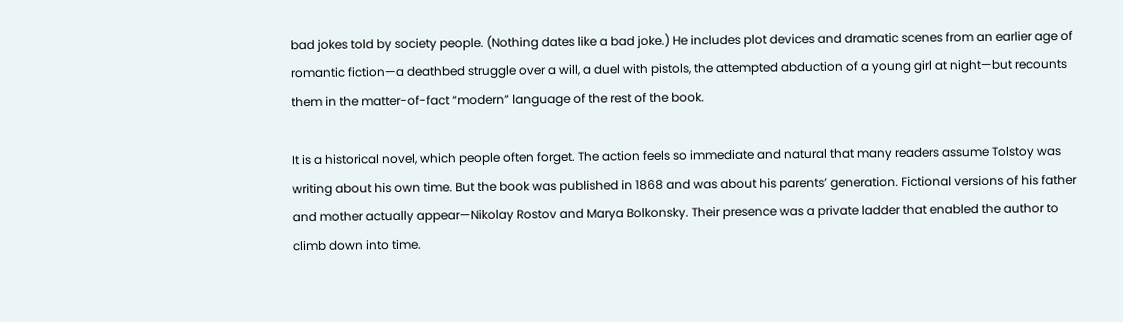bad jokes told by society people. (Nothing dates like a bad joke.) He includes plot devices and dramatic scenes from an earlier age of romantic fiction—a deathbed struggle over a will, a duel with pistols, the attempted abduction of a young girl at night—but recounts them in the matter-of-fact “modern” language of the rest of the book.

It is a historical novel, which people often forget. The action feels so immediate and natural that many readers assume Tolstoy was writing about his own time. But the book was published in 1868 and was about his parents’ generation. Fictional versions of his father and mother actually appear—Nikolay Rostov and Marya Bolkonsky. Their presence was a private ladder that enabled the author to climb down into time.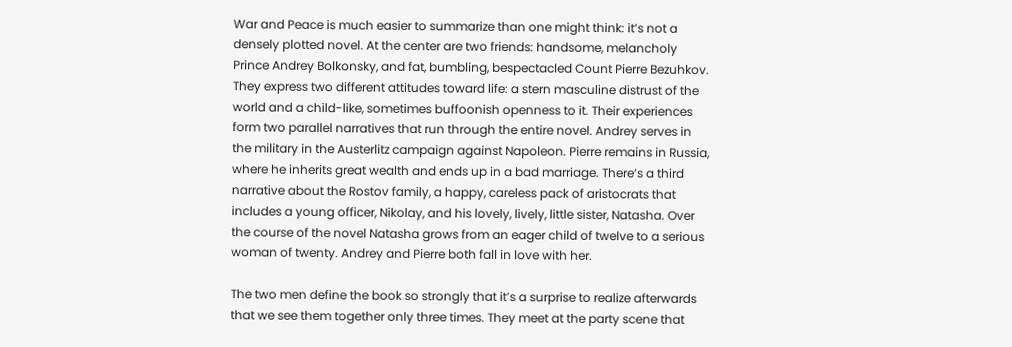War and Peace is much easier to summarize than one might think: it’s not a densely plotted novel. At the center are two friends: handsome, melancholy Prince Andrey Bolkonsky, and fat, bumbling, bespectacled Count Pierre Bezuhkov. They express two different attitudes toward life: a stern masculine distrust of the world and a child-like, sometimes buffoonish openness to it. Their experiences form two parallel narratives that run through the entire novel. Andrey serves in the military in the Austerlitz campaign against Napoleon. Pierre remains in Russia, where he inherits great wealth and ends up in a bad marriage. There’s a third narrative about the Rostov family, a happy, careless pack of aristocrats that includes a young officer, Nikolay, and his lovely, lively, little sister, Natasha. Over the course of the novel Natasha grows from an eager child of twelve to a serious woman of twenty. Andrey and Pierre both fall in love with her.

The two men define the book so strongly that it’s a surprise to realize afterwards that we see them together only three times. They meet at the party scene that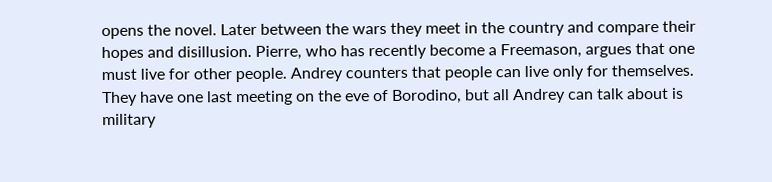opens the novel. Later between the wars they meet in the country and compare their hopes and disillusion. Pierre, who has recently become a Freemason, argues that one must live for other people. Andrey counters that people can live only for themselves. They have one last meeting on the eve of Borodino, but all Andrey can talk about is military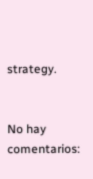strategy.


No hay comentarios: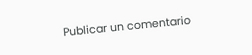Publicar un comentario